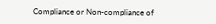Compliance or Non-compliance of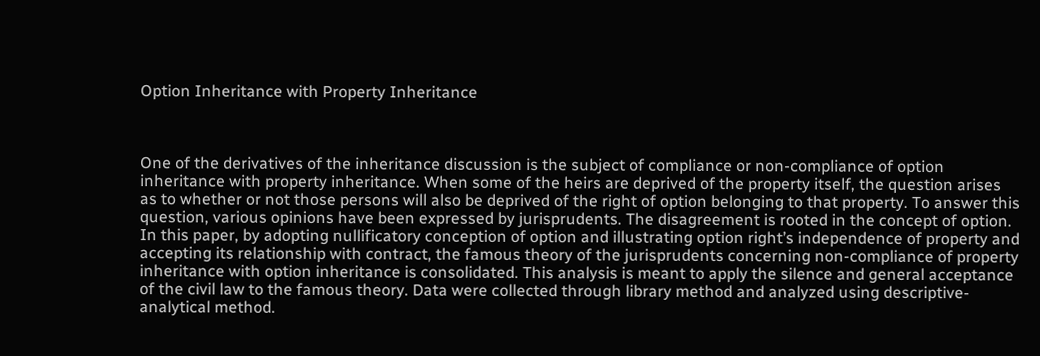Option Inheritance with Property Inheritance



One of the derivatives of the inheritance discussion is the subject of compliance or non-compliance of option inheritance with property inheritance. When some of the heirs are deprived of the property itself, the question arises as to whether or not those persons will also be deprived of the right of option belonging to that property. To answer this question, various opinions have been expressed by jurisprudents. The disagreement is rooted in the concept of option. In this paper, by adopting nullificatory conception of option and illustrating option right’s independence of property and accepting its relationship with contract, the famous theory of the jurisprudents concerning non-compliance of property inheritance with option inheritance is consolidated. This analysis is meant to apply the silence and general acceptance of the civil law to the famous theory. Data were collected through library method and analyzed using descriptive-analytical method.